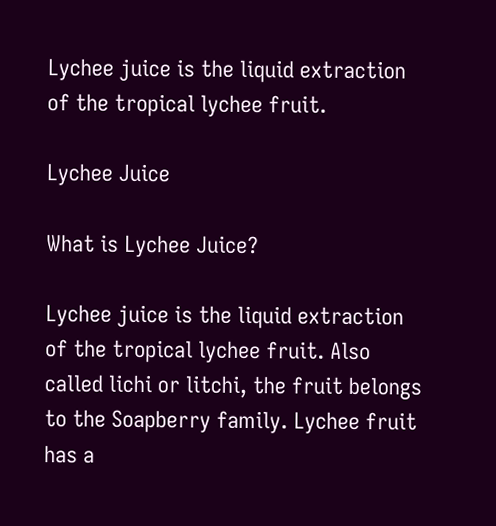Lychee juice is the liquid extraction of the tropical lychee fruit.

Lychee Juice

What is Lychee Juice?

Lychee juice is the liquid extraction of the tropical lychee fruit. Also called lichi or litchi, the fruit belongs to the Soapberry family. Lychee fruit has a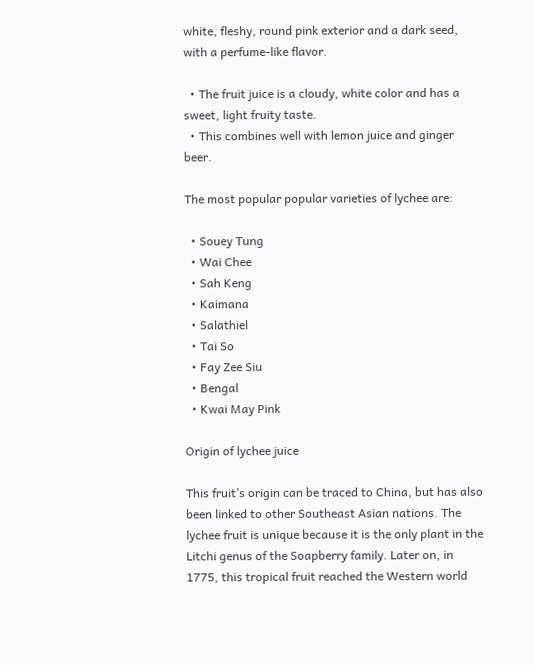white, fleshy, round pink exterior and a dark seed, with a perfume-like flavor.

  • The fruit juice is a cloudy, white color and has a sweet, light fruity taste.
  • This combines well with lemon juice and ginger beer.

The most popular popular varieties of lychee are:

  • Souey Tung
  • Wai Chee
  • Sah Keng
  • Kaimana
  • Salathiel
  • Tai So
  • Fay Zee Siu
  • Bengal
  • Kwai May Pink

Origin of lychee juice

This fruit’s origin can be traced to China, but has also been linked to other Southeast Asian nations. The lychee fruit is unique because it is the only plant in the Litchi genus of the Soapberry family. Later on, in 1775, this tropical fruit reached the Western world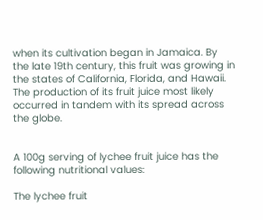when its cultivation began in Jamaica. By the late 19th century, this fruit was growing in the states of California, Florida, and Hawaii. The production of its fruit juice most likely occurred in tandem with its spread across the globe.


A 100g serving of lychee fruit juice has the following nutritional values:

The lychee fruit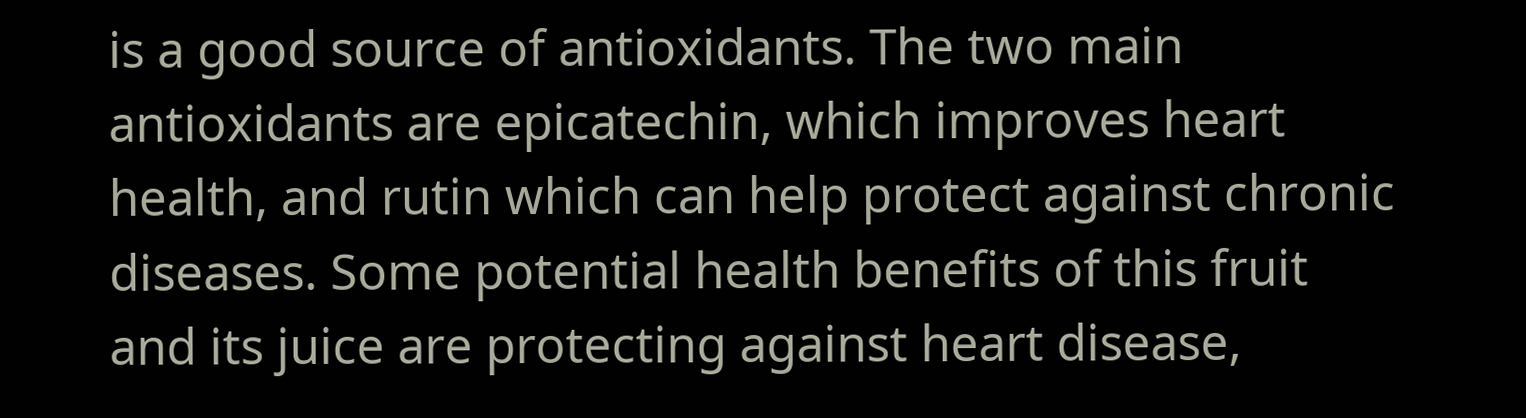is a good source of antioxidants. The two main antioxidants are epicatechin, which improves heart health, and rutin which can help protect against chronic diseases. Some potential health benefits of this fruit and its juice are protecting against heart disease,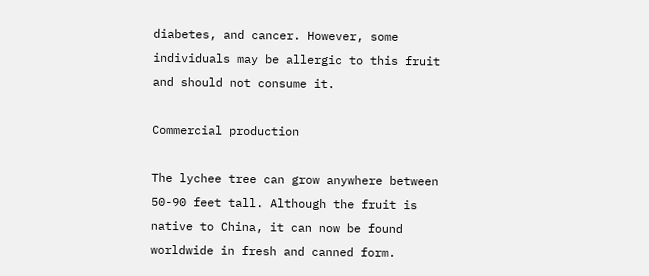diabetes, and cancer. However, some individuals may be allergic to this fruit and should not consume it.

Commercial production

The lychee tree can grow anywhere between 50-90 feet tall. Although the fruit is native to China, it can now be found worldwide in fresh and canned form.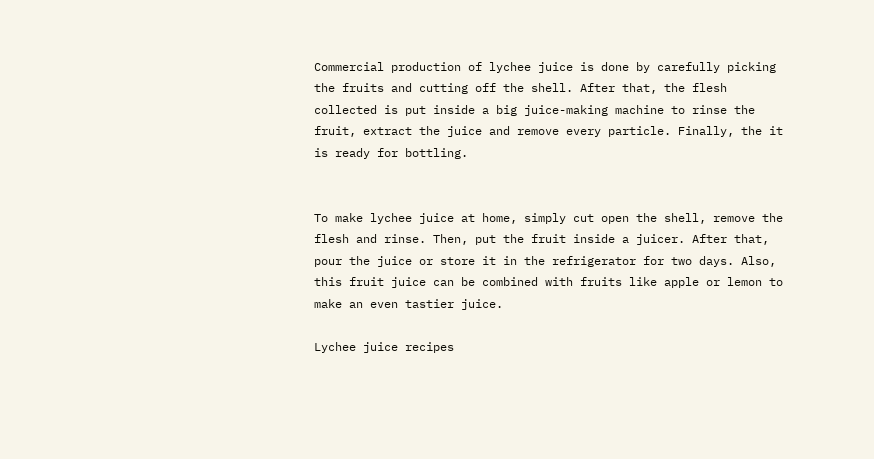Commercial production of lychee juice is done by carefully picking the fruits and cutting off the shell. After that, the flesh collected is put inside a big juice-making machine to rinse the fruit, extract the juice and remove every particle. Finally, the it is ready for bottling.


To make lychee juice at home, simply cut open the shell, remove the flesh and rinse. Then, put the fruit inside a juicer. After that, pour the juice or store it in the refrigerator for two days. Also, this fruit juice can be combined with fruits like apple or lemon to make an even tastier juice.

Lychee juice recipes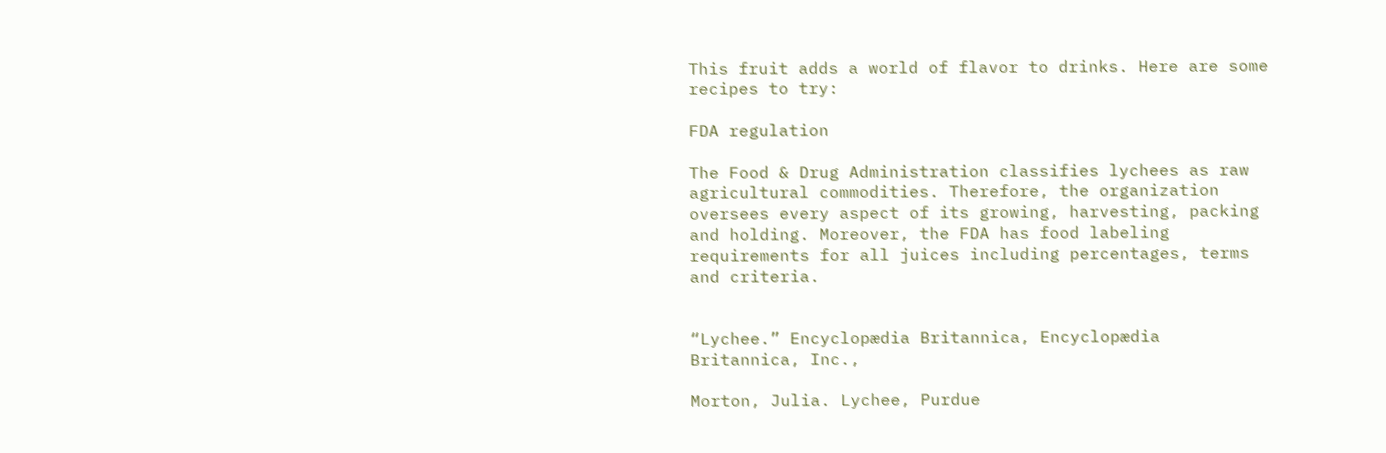This fruit adds a world of flavor to drinks. Here are some recipes to try:

FDA regulation

The Food & Drug Administration classifies lychees as raw agricultural commodities. Therefore, the organization oversees every aspect of its growing, harvesting, packing and holding. Moreover, the FDA has food labeling requirements for all juices including percentages, terms and criteria.


“Lychee.” Encyclopædia Britannica, Encyclopædia Britannica, Inc.,

Morton, Julia. Lychee, Purdue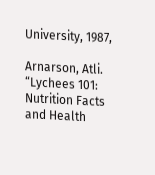University, 1987,

Arnarson, Atli. “Lychees 101: Nutrition Facts and Health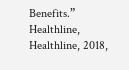Benefits.” Healthline, Healthline, 2018,